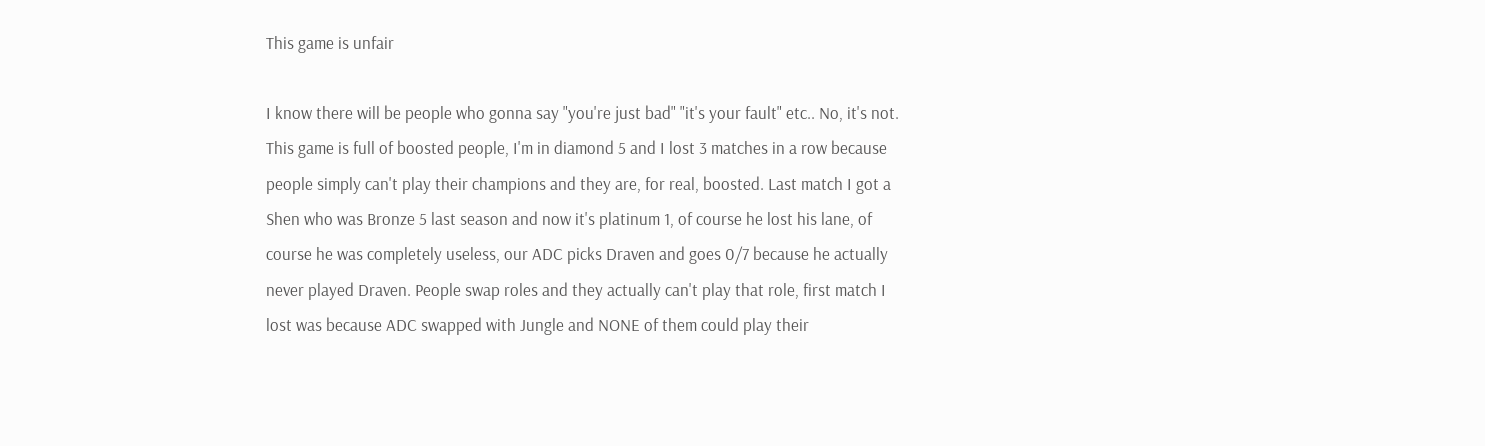This game is unfair

I know there will be people who gonna say "you're just bad" "it's your fault" etc.. No, it's not. This game is full of boosted people, I'm in diamond 5 and I lost 3 matches in a row because people simply can't play their champions and they are, for real, boosted. Last match I got a Shen who was Bronze 5 last season and now it's platinum 1, of course he lost his lane, of course he was completely useless, our ADC picks Draven and goes 0/7 because he actually never played Draven. People swap roles and they actually can't play that role, first match I lost was because ADC swapped with Jungle and NONE of them could play their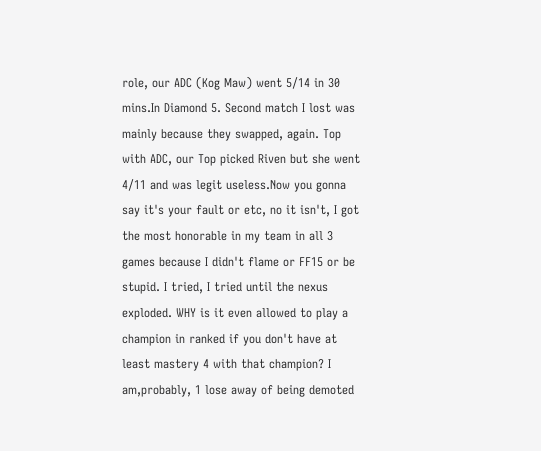role, our ADC (Kog Maw) went 5/14 in 30 mins.In Diamond 5. Second match I lost was mainly because they swapped, again. Top with ADC, our Top picked Riven but she went 4/11 and was legit useless.Now you gonna say it's your fault or etc, no it isn't, I got the most honorable in my team in all 3 games because I didn't flame or FF15 or be stupid. I tried, I tried until the nexus exploded. WHY is it even allowed to play a champion in ranked if you don't have at least mastery 4 with that champion? I am,probably, 1 lose away of being demoted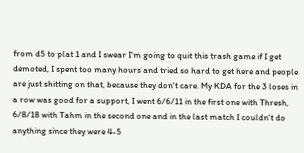from d5 to plat 1 and I swear I'm going to quit this trash game if I get demoted, I spent too many hours and tried so hard to get here and people are just shitting on that, because they don't care. My KDA for the 3 loses in a row was good for a support, I went 6/6/11 in the first one with Thresh, 6/8/18 with Tahm in the second one and in the last match I couldn't do anything since they were 4-5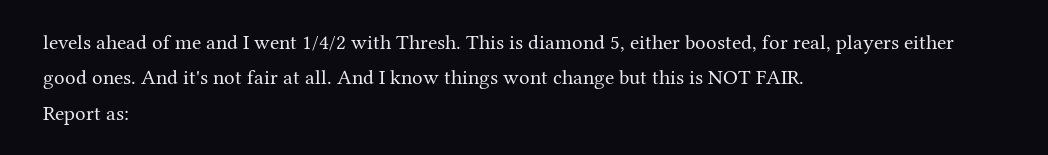levels ahead of me and I went 1/4/2 with Thresh. This is diamond 5, either boosted, for real, players either good ones. And it's not fair at all. And I know things wont change but this is NOT FAIR.
Report as: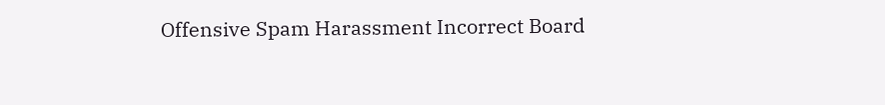Offensive Spam Harassment Incorrect Board